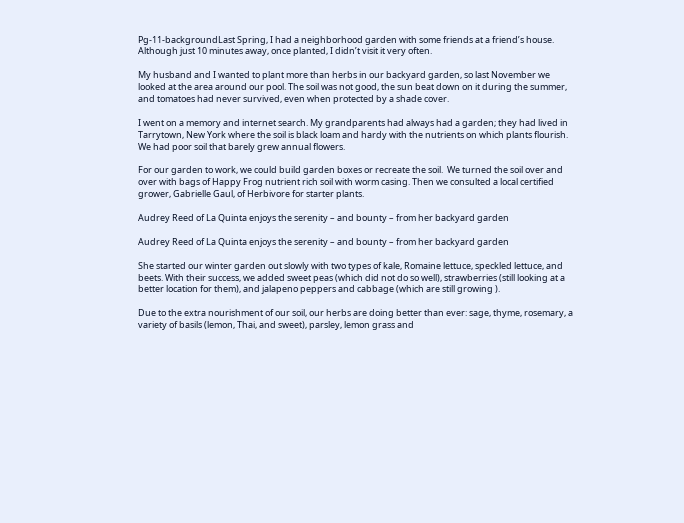Pg-11-backgroundLast Spring, I had a neighborhood garden with some friends at a friend’s house. Although just 10 minutes away, once planted, I didn’t visit it very often.

My husband and I wanted to plant more than herbs in our backyard garden, so last November we looked at the area around our pool. The soil was not good, the sun beat down on it during the summer, and tomatoes had never survived, even when protected by a shade cover.

I went on a memory and internet search. My grandparents had always had a garden; they had lived in Tarrytown, New York where the soil is black loam and hardy with the nutrients on which plants flourish. We had poor soil that barely grew annual flowers.

For our garden to work, we could build garden boxes or recreate the soil.  We turned the soil over and over with bags of Happy Frog nutrient rich soil with worm casing. Then we consulted a local certified grower, Gabrielle Gaul, of Herbivore for starter plants.

Audrey Reed of La Quinta enjoys the serenity – and bounty – from her backyard garden

Audrey Reed of La Quinta enjoys the serenity – and bounty – from her backyard garden

She started our winter garden out slowly with two types of kale, Romaine lettuce, speckled lettuce, and beets. With their success, we added sweet peas (which did not do so well), strawberries (still looking at a better location for them), and jalapeno peppers and cabbage (which are still growing ).

Due to the extra nourishment of our soil, our herbs are doing better than ever: sage, thyme, rosemary, a variety of basils (lemon, Thai, and sweet), parsley, lemon grass and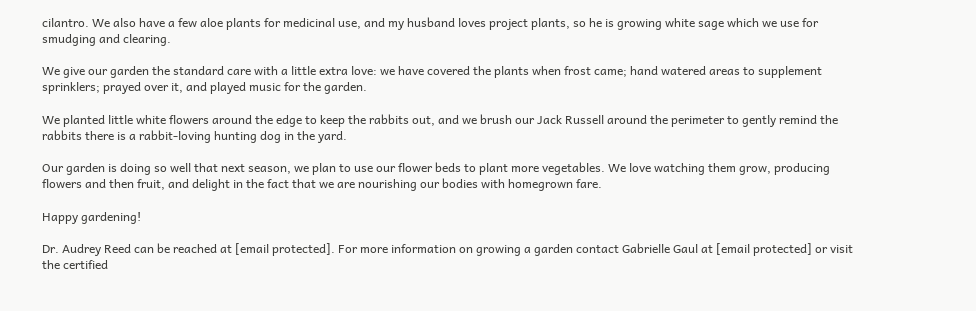cilantro. We also have a few aloe plants for medicinal use, and my husband loves project plants, so he is growing white sage which we use for smudging and clearing.

We give our garden the standard care with a little extra love: we have covered the plants when frost came; hand watered areas to supplement sprinklers; prayed over it, and played music for the garden.

We planted little white flowers around the edge to keep the rabbits out, and we brush our Jack Russell around the perimeter to gently remind the rabbits there is a rabbit-loving hunting dog in the yard.

Our garden is doing so well that next season, we plan to use our flower beds to plant more vegetables. We love watching them grow, producing flowers and then fruit, and delight in the fact that we are nourishing our bodies with homegrown fare.

Happy gardening!

Dr. Audrey Reed can be reached at [email protected]. For more information on growing a garden contact Gabrielle Gaul at [email protected] or visit the certified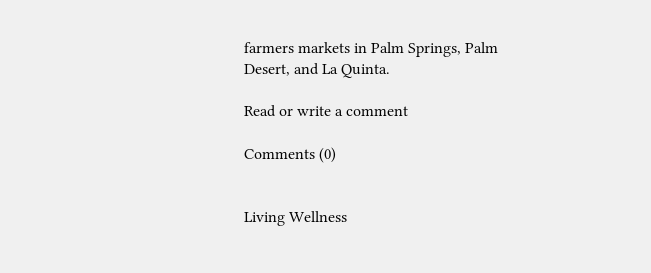farmers markets in Palm Springs, Palm Desert, and La Quinta.

Read or write a comment

Comments (0)


Living Wellness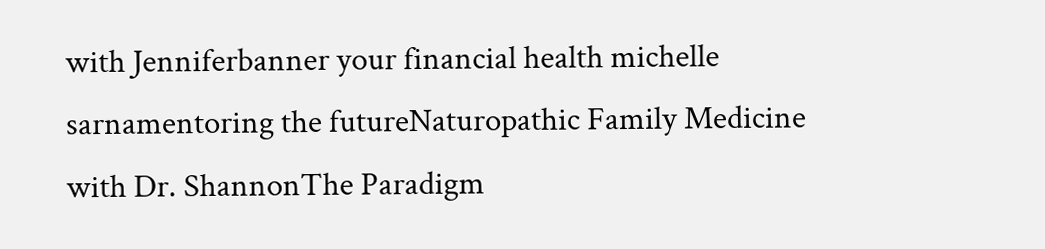with Jenniferbanner your financial health michelle sarnamentoring the futureNaturopathic Family Medicine with Dr. ShannonThe Paradigm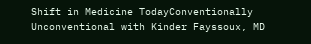Shift in Medicine TodayConventionally Unconventional with Kinder Fayssoux, MD